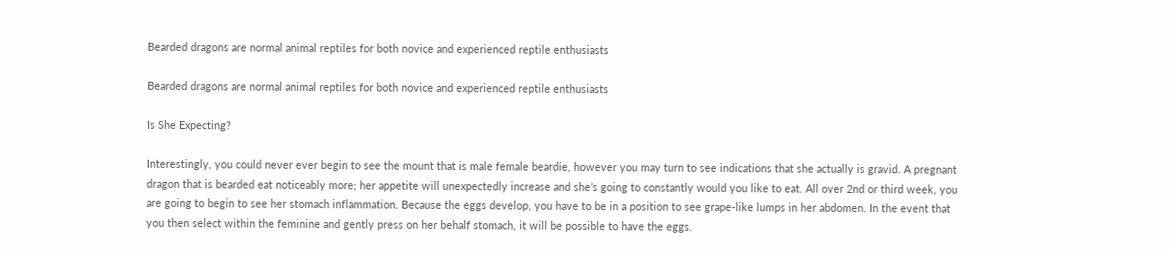Bearded dragons are normal animal reptiles for both novice and experienced reptile enthusiasts

Bearded dragons are normal animal reptiles for both novice and experienced reptile enthusiasts

Is She Expecting?

Interestingly, you could never ever begin to see the mount that is male female beardie, however you may turn to see indications that she actually is gravid. A pregnant dragon that is bearded eat noticeably more; her appetite will unexpectedly increase and she’s going to constantly would you like to eat. All over 2nd or third week, you are going to begin to see her stomach inflammation. Because the eggs develop, you have to be in a position to see grape-like lumps in her abdomen. In the event that you then select within the feminine and gently press on her behalf stomach, it will be possible to have the eggs.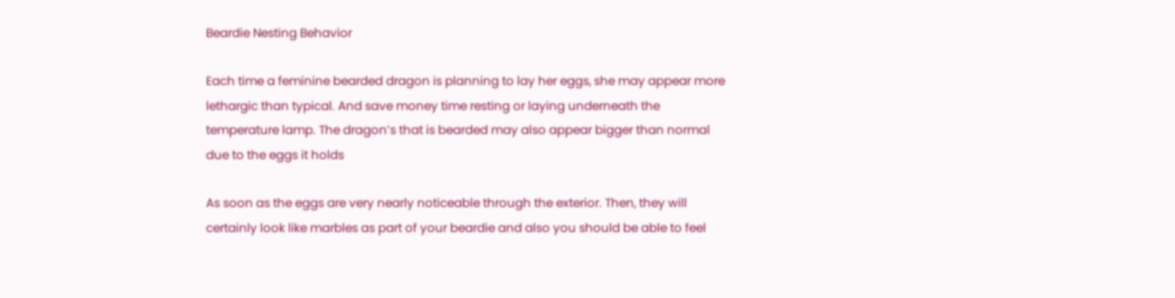Beardie Nesting Behavior

Each time a feminine bearded dragon is planning to lay her eggs, she may appear more lethargic than typical. And save money time resting or laying underneath the temperature lamp. The dragon’s that is bearded may also appear bigger than normal due to the eggs it holds

As soon as the eggs are very nearly noticeable through the exterior. Then, they will certainly look like marbles as part of your beardie and also you should be able to feel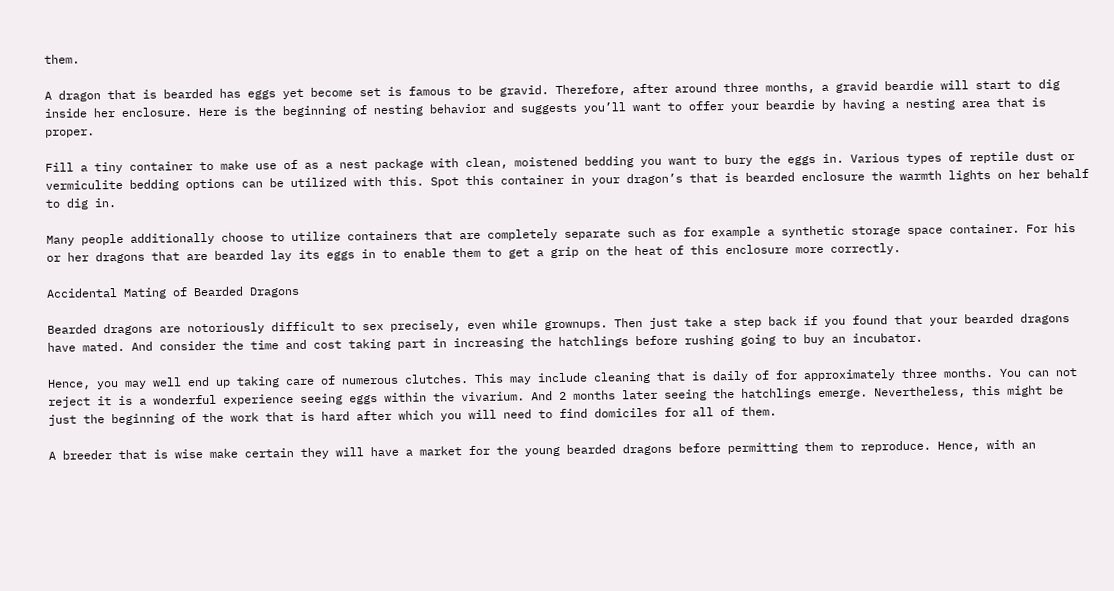them.

A dragon that is bearded has eggs yet become set is famous to be gravid. Therefore, after around three months, a gravid beardie will start to dig inside her enclosure. Here is the beginning of nesting behavior and suggests you’ll want to offer your beardie by having a nesting area that is proper.

Fill a tiny container to make use of as a nest package with clean, moistened bedding you want to bury the eggs in. Various types of reptile dust or vermiculite bedding options can be utilized with this. Spot this container in your dragon’s that is bearded enclosure the warmth lights on her behalf to dig in.

Many people additionally choose to utilize containers that are completely separate such as for example a synthetic storage space container. For his or her dragons that are bearded lay its eggs in to enable them to get a grip on the heat of this enclosure more correctly.

Accidental Mating of Bearded Dragons

Bearded dragons are notoriously difficult to sex precisely, even while grownups. Then just take a step back if you found that your bearded dragons have mated. And consider the time and cost taking part in increasing the hatchlings before rushing going to buy an incubator.

Hence, you may well end up taking care of numerous clutches. This may include cleaning that is daily of for approximately three months. You can not reject it is a wonderful experience seeing eggs within the vivarium. And 2 months later seeing the hatchlings emerge. Nevertheless, this might be just the beginning of the work that is hard after which you will need to find domiciles for all of them.

A breeder that is wise make certain they will have a market for the young bearded dragons before permitting them to reproduce. Hence, with an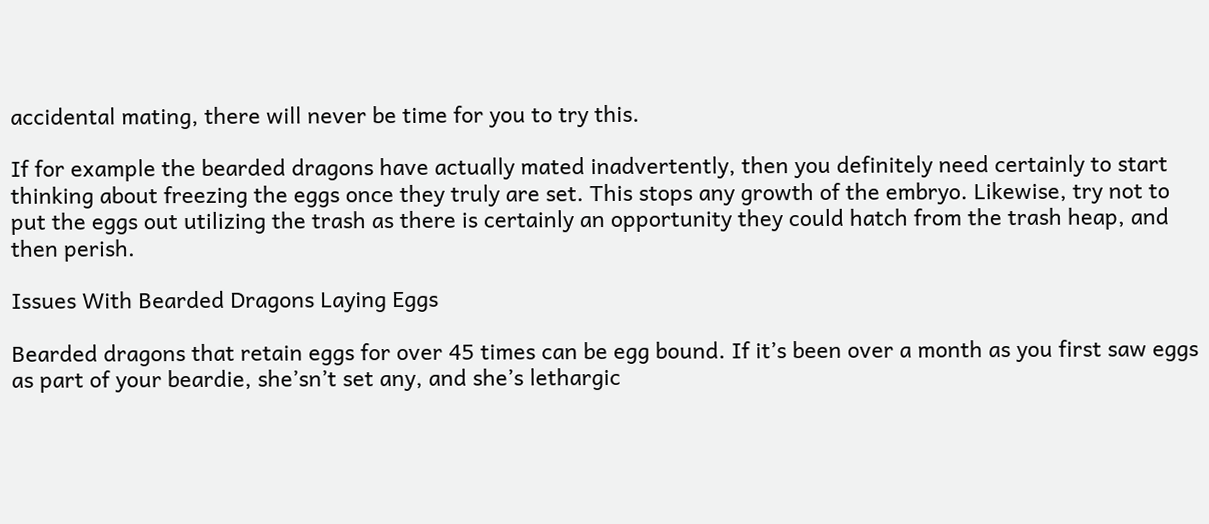accidental mating, there will never be time for you to try this.

If for example the bearded dragons have actually mated inadvertently, then you definitely need certainly to start thinking about freezing the eggs once they truly are set. This stops any growth of the embryo. Likewise, try not to put the eggs out utilizing the trash as there is certainly an opportunity they could hatch from the trash heap, and then perish.

Issues With Bearded Dragons Laying Eggs

Bearded dragons that retain eggs for over 45 times can be egg bound. If it’s been over a month as you first saw eggs as part of your beardie, she’sn’t set any, and she’s lethargic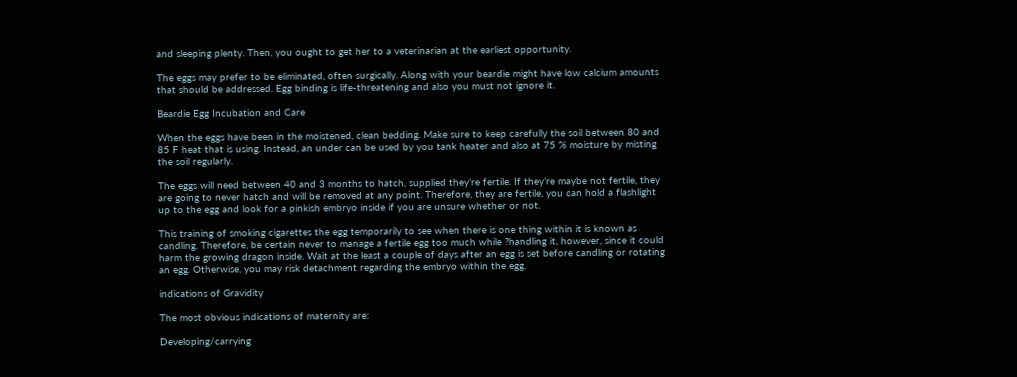and sleeping plenty. Then, you ought to get her to a veterinarian at the earliest opportunity.

The eggs may prefer to be eliminated, often surgically. Along with your beardie might have low calcium amounts that should be addressed. Egg binding is life-threatening and also you must not ignore it.

Beardie Egg Incubation and Care

When the eggs have been in the moistened, clean bedding. Make sure to keep carefully the soil between 80 and 85 F heat that is using. Instead, an under can be used by you tank heater and also at 75 % moisture by misting the soil regularly.

The eggs will need between 40 and 3 months to hatch, supplied they’re fertile. If they’re maybe not fertile, they are going to never hatch and will be removed at any point. Therefore, they are fertile, you can hold a flashlight up to the egg and look for a pinkish embryo inside if you are unsure whether or not.

This training of smoking cigarettes the egg temporarily to see when there is one thing within it is known as candling. Therefore, be certain never to manage a fertile egg too much while ?handling it, however, since it could harm the growing dragon inside. Wait at the least a couple of days after an egg is set before candling or rotating an egg. Otherwise, you may risk detachment regarding the embryo within the egg.

indications of Gravidity

The most obvious indications of maternity are:

Developing/carrying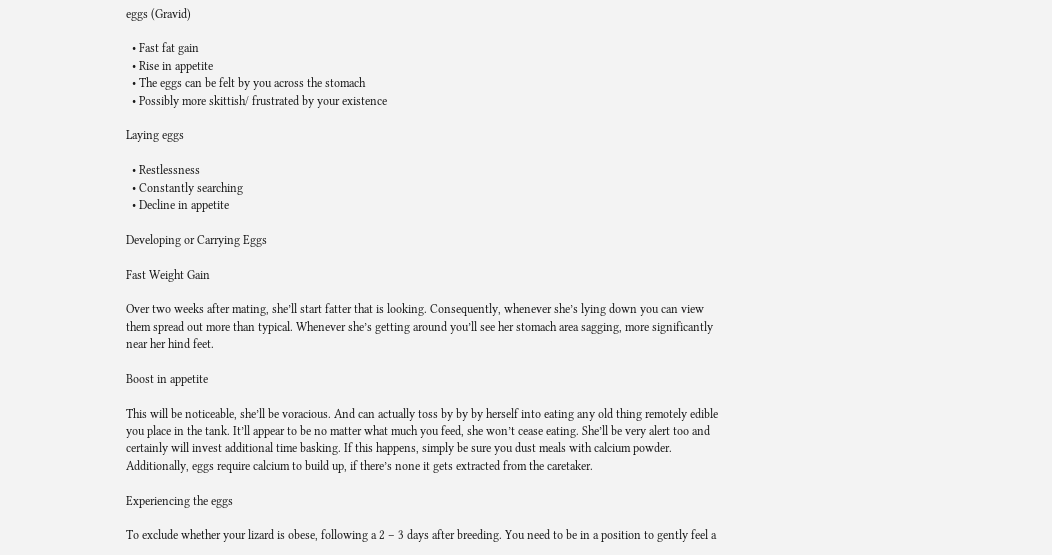eggs (Gravid)

  • Fast fat gain
  • Rise in appetite
  • The eggs can be felt by you across the stomach
  • Possibly more skittish/ frustrated by your existence

Laying eggs

  • Restlessness
  • Constantly searching
  • Decline in appetite

Developing or Carrying Eggs

Fast Weight Gain

Over two weeks after mating, she’ll start fatter that is looking. Consequently, whenever she’s lying down you can view them spread out more than typical. Whenever she’s getting around you’ll see her stomach area sagging, more significantly near her hind feet.

Boost in appetite

This will be noticeable, she’ll be voracious. And can actually toss by by by herself into eating any old thing remotely edible you place in the tank. It’ll appear to be no matter what much you feed, she won’t cease eating. She’ll be very alert too and certainly will invest additional time basking. If this happens, simply be sure you dust meals with calcium powder. Additionally, eggs require calcium to build up, if there’s none it gets extracted from the caretaker.

Experiencing the eggs

To exclude whether your lizard is obese, following a 2 – 3 days after breeding. You need to be in a position to gently feel a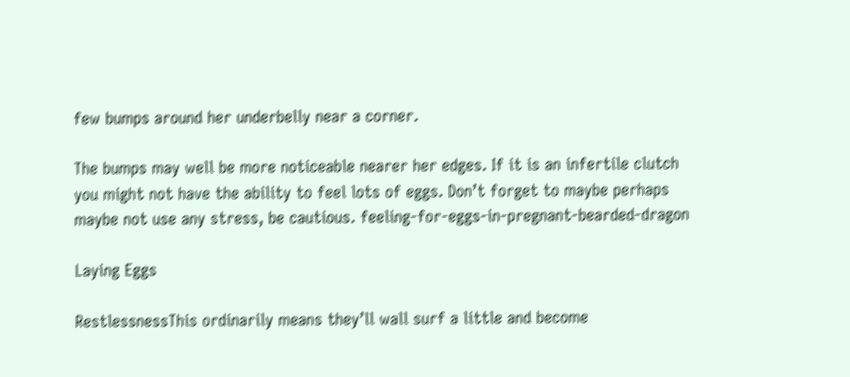few bumps around her underbelly near a corner.

The bumps may well be more noticeable nearer her edges. If it is an infertile clutch you might not have the ability to feel lots of eggs. Don’t forget to maybe perhaps maybe not use any stress, be cautious. feeling-for-eggs-in-pregnant-bearded-dragon

Laying Eggs

RestlessnessThis ordinarily means they’ll wall surf a little and become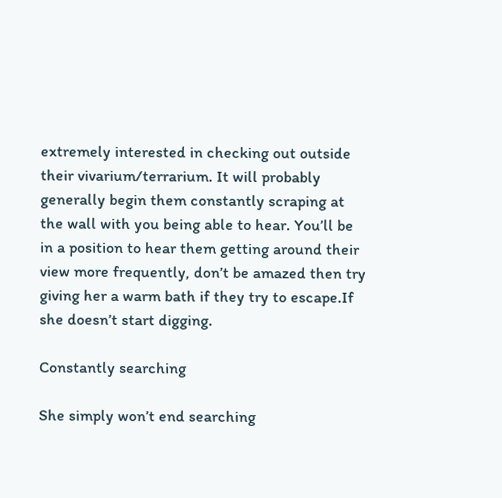extremely interested in checking out outside their vivarium/terrarium. It will probably generally begin them constantly scraping at the wall with you being able to hear. You’ll be in a position to hear them getting around their view more frequently, don’t be amazed then try giving her a warm bath if they try to escape.If she doesn’t start digging.

Constantly searching

She simply won’t end searching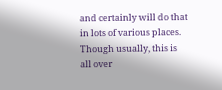and certainly will do that in lots of various places. Though usually, this is all over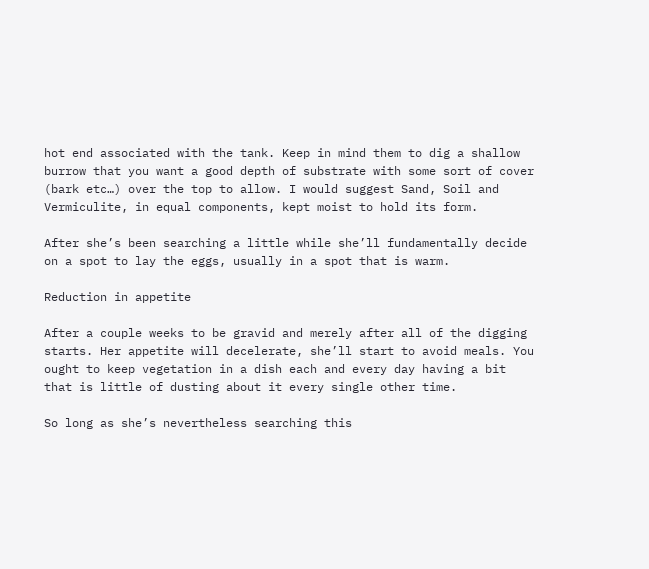hot end associated with the tank. Keep in mind them to dig a shallow burrow that you want a good depth of substrate with some sort of cover (bark etc…) over the top to allow. I would suggest Sand, Soil and Vermiculite, in equal components, kept moist to hold its form.

After she’s been searching a little while she’ll fundamentally decide on a spot to lay the eggs, usually in a spot that is warm.

Reduction in appetite

After a couple weeks to be gravid and merely after all of the digging starts. Her appetite will decelerate, she’ll start to avoid meals. You ought to keep vegetation in a dish each and every day having a bit that is little of dusting about it every single other time.

So long as she’s nevertheless searching this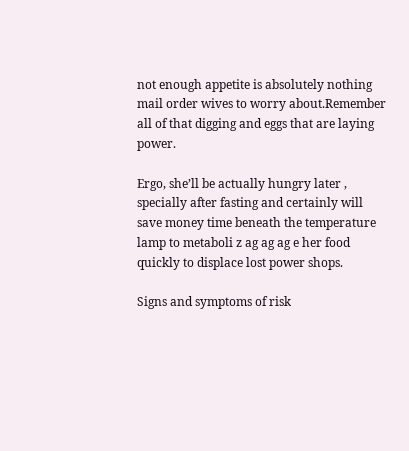not enough appetite is absolutely nothing mail order wives to worry about.Remember all of that digging and eggs that are laying power.

Ergo, she’ll be actually hungry later , specially after fasting and certainly will save money time beneath the temperature lamp to metaboli z ag ag ag e her food quickly to displace lost power shops.

Signs and symptoms of risk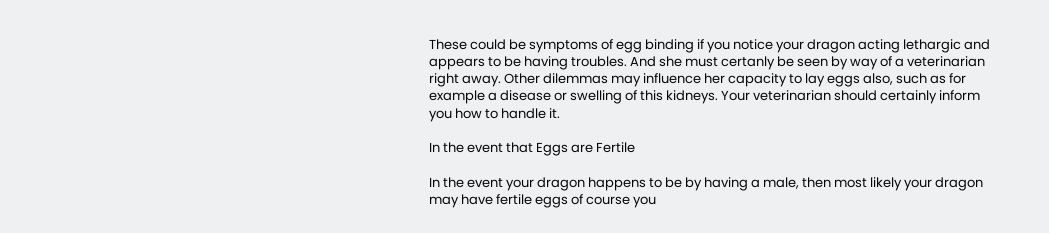These could be symptoms of egg binding if you notice your dragon acting lethargic and appears to be having troubles. And she must certanly be seen by way of a veterinarian right away. Other dilemmas may influence her capacity to lay eggs also, such as for example a disease or swelling of this kidneys. Your veterinarian should certainly inform you how to handle it.

In the event that Eggs are Fertile

In the event your dragon happens to be by having a male, then most likely your dragon may have fertile eggs of course you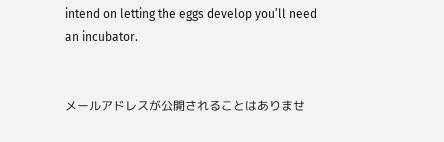intend on letting the eggs develop you’ll need an incubator.


メールアドレスが公開されることはありませ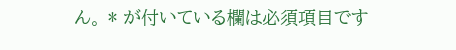ん。 * が付いている欄は必須項目です